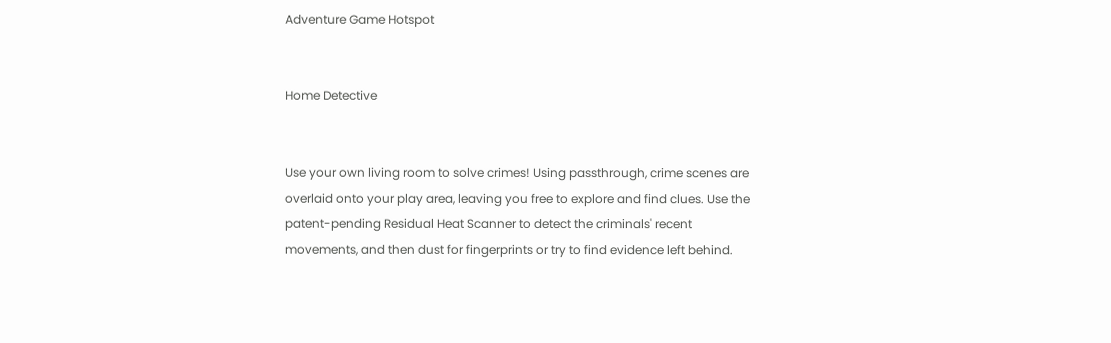Adventure Game Hotspot


Home Detective


Use your own living room to solve crimes! Using passthrough, crime scenes are overlaid onto your play area, leaving you free to explore and find clues. Use the patent-pending Residual Heat Scanner to detect the criminals' recent movements, and then dust for fingerprints or try to find evidence left behind.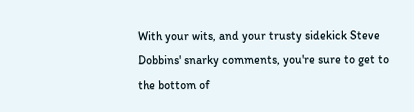With your wits, and your trusty sidekick Steve Dobbins' snarky comments, you're sure to get to the bottom of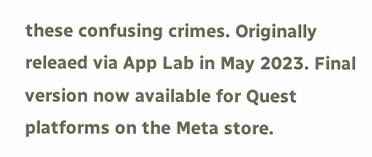these confusing crimes. Originally releaed via App Lab in May 2023. Final version now available for Quest platforms on the Meta store.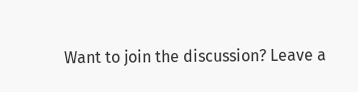Want to join the discussion? Leave a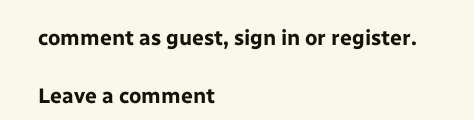comment as guest, sign in or register.

Leave a comment